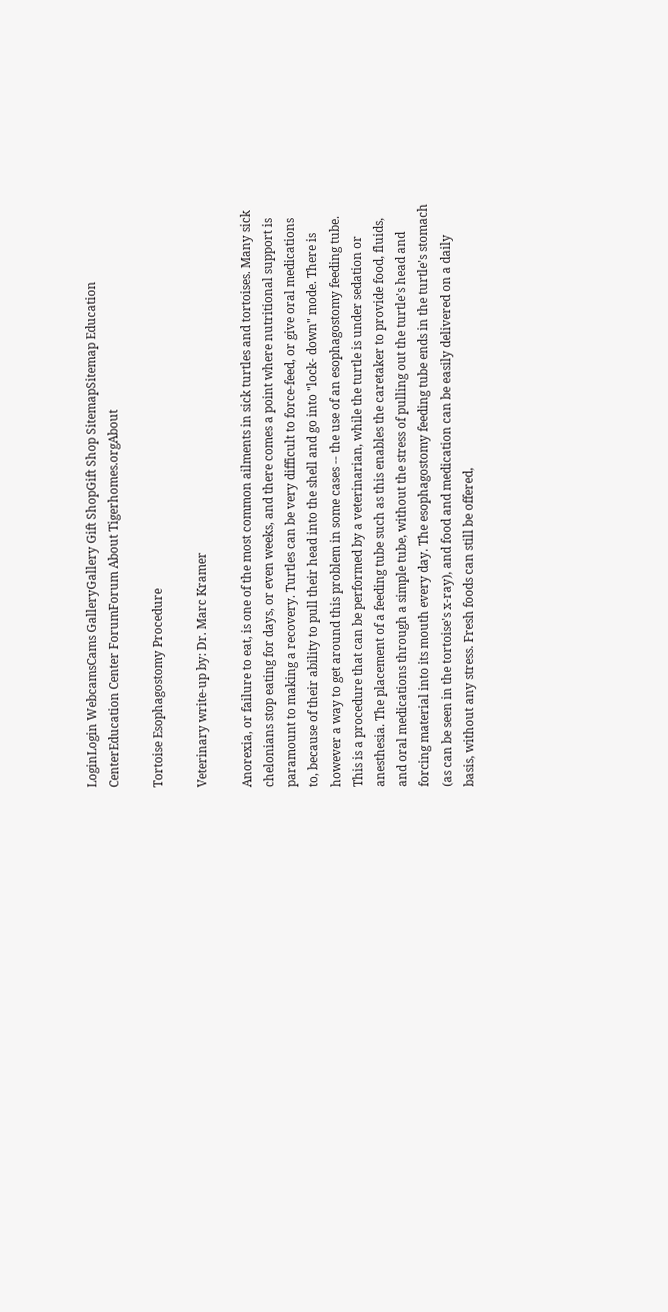LoginLogin WebcamsCams GalleryGallery Gift ShopGift Shop SitemapSitemap Education CenterEducation Center ForumForum About Tigerhomes.orgAbout

Tortoise Esophagostomy Procedure

Veterinary write-up by: Dr. Marc Kramer

Anorexia, or failure to eat, is one of the most common ailments in sick turtles and tortoises. Many sick chelonians stop eating for days, or even weeks, and there comes a point where nutritional support is paramount to making a recovery. Turtles can be very difficult to force-feed, or give oral medications to, because of their ability to pull their head into the shell and go into "lock- down" mode. There is however a way to get around this problem in some cases -- the use of an esophagostomy feeding tube. This is a procedure that can be performed by a veterinarian, while the turtle is under sedation or anesthesia. The placement of a feeding tube such as this enables the caretaker to provide food, fluids, and oral medications through a simple tube, without the stress of pulling out the turtle's head and forcing material into its mouth every day. The esophagostomy feeding tube ends in the turtle's stomach (as can be seen in the tortoise's x-ray), and food and medication can be easily delivered on a daily basis, without any stress. Fresh foods can still be offered,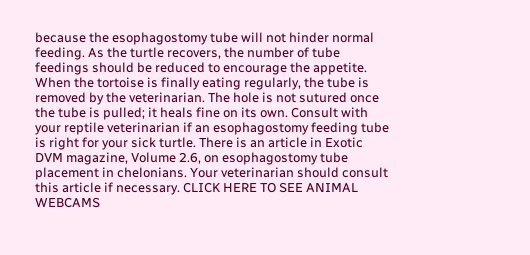because the esophagostomy tube will not hinder normal feeding. As the turtle recovers, the number of tube feedings should be reduced to encourage the appetite. When the tortoise is finally eating regularly, the tube is removed by the veterinarian. The hole is not sutured once the tube is pulled; it heals fine on its own. Consult with your reptile veterinarian if an esophagostomy feeding tube is right for your sick turtle. There is an article in Exotic DVM magazine, Volume 2.6, on esophagostomy tube placement in chelonians. Your veterinarian should consult this article if necessary. CLICK HERE TO SEE ANIMAL WEBCAMS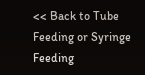<< Back to Tube Feeding or Syringe Feeding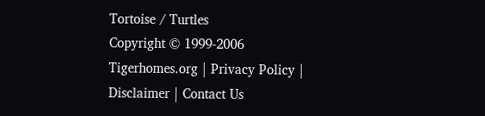Tortoise / Turtles
Copyright © 1999-2006 Tigerhomes.org | Privacy Policy | Disclaimer | Contact Us